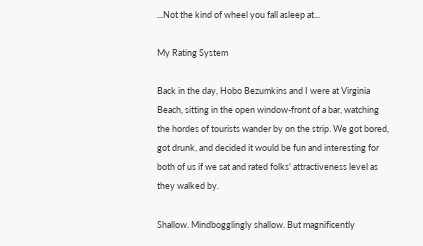...Not the kind of wheel you fall asleep at...

My Rating System

Back in the day, Hobo Bezumkins and I were at Virginia Beach, sitting in the open window-front of a bar, watching the hordes of tourists wander by on the strip. We got bored, got drunk, and decided it would be fun and interesting for both of us if we sat and rated folks' attractiveness level as they walked by.

Shallow. Mindbogglingly shallow. But magnificently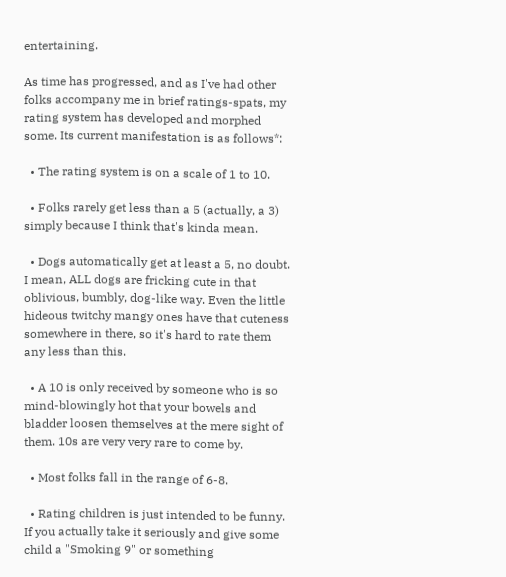entertaining.

As time has progressed, and as I've had other folks accompany me in brief ratings-spats, my rating system has developed and morphed some. Its current manifestation is as follows*:

  • The rating system is on a scale of 1 to 10.

  • Folks rarely get less than a 5 (actually, a 3) simply because I think that's kinda mean.

  • Dogs automatically get at least a 5, no doubt. I mean, ALL dogs are fricking cute in that oblivious, bumbly, dog-like way. Even the little hideous twitchy mangy ones have that cuteness somewhere in there, so it's hard to rate them any less than this.

  • A 10 is only received by someone who is so mind-blowingly hot that your bowels and bladder loosen themselves at the mere sight of them. 10s are very very rare to come by.

  • Most folks fall in the range of 6-8.

  • Rating children is just intended to be funny. If you actually take it seriously and give some child a "Smoking 9" or something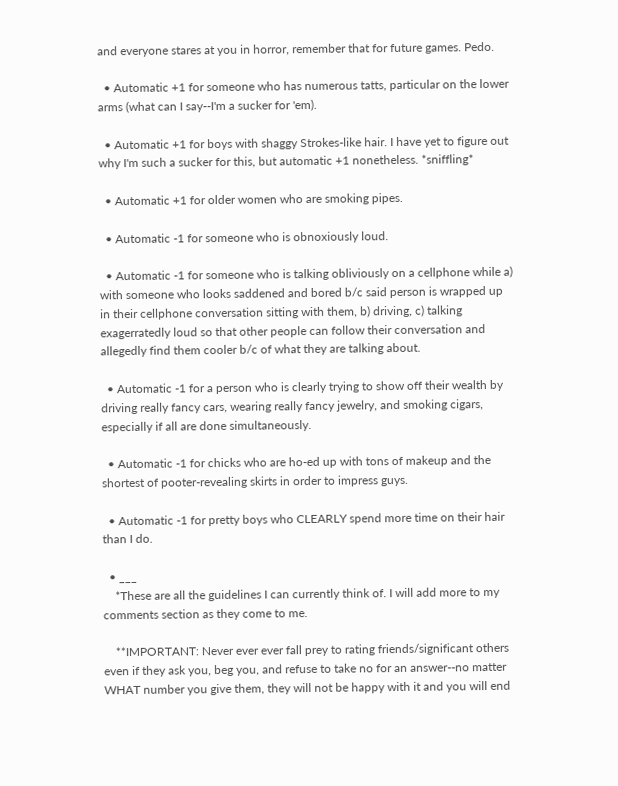and everyone stares at you in horror, remember that for future games. Pedo.

  • Automatic +1 for someone who has numerous tatts, particular on the lower arms (what can I say--I'm a sucker for 'em).

  • Automatic +1 for boys with shaggy Strokes-like hair. I have yet to figure out why I'm such a sucker for this, but automatic +1 nonetheless. *sniffling*

  • Automatic +1 for older women who are smoking pipes.

  • Automatic -1 for someone who is obnoxiously loud.

  • Automatic -1 for someone who is talking obliviously on a cellphone while a) with someone who looks saddened and bored b/c said person is wrapped up in their cellphone conversation sitting with them, b) driving, c) talking exagerratedly loud so that other people can follow their conversation and allegedly find them cooler b/c of what they are talking about.

  • Automatic -1 for a person who is clearly trying to show off their wealth by driving really fancy cars, wearing really fancy jewelry, and smoking cigars, especially if all are done simultaneously.

  • Automatic -1 for chicks who are ho-ed up with tons of makeup and the shortest of pooter-revealing skirts in order to impress guys.

  • Automatic -1 for pretty boys who CLEARLY spend more time on their hair than I do.

  • ___
    *These are all the guidelines I can currently think of. I will add more to my comments section as they come to me.

    **IMPORTANT: Never ever ever fall prey to rating friends/significant others even if they ask you, beg you, and refuse to take no for an answer--no matter WHAT number you give them, they will not be happy with it and you will end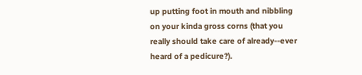up putting foot in mouth and nibbling on your kinda gross corns (that you really should take care of already--ever heard of a pedicure?).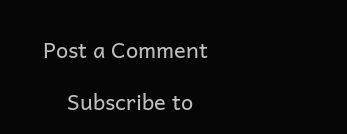Post a Comment

    Subscribe to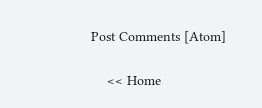Post Comments [Atom]

    << Home